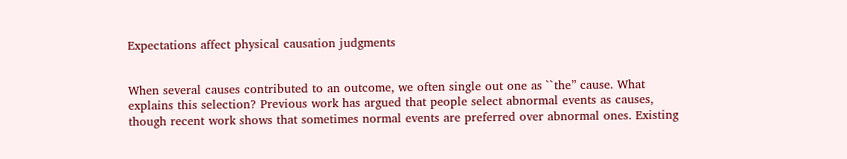Expectations affect physical causation judgments


When several causes contributed to an outcome, we often single out one as ``the” cause. What explains this selection? Previous work has argued that people select abnormal events as causes, though recent work shows that sometimes normal events are preferred over abnormal ones. Existing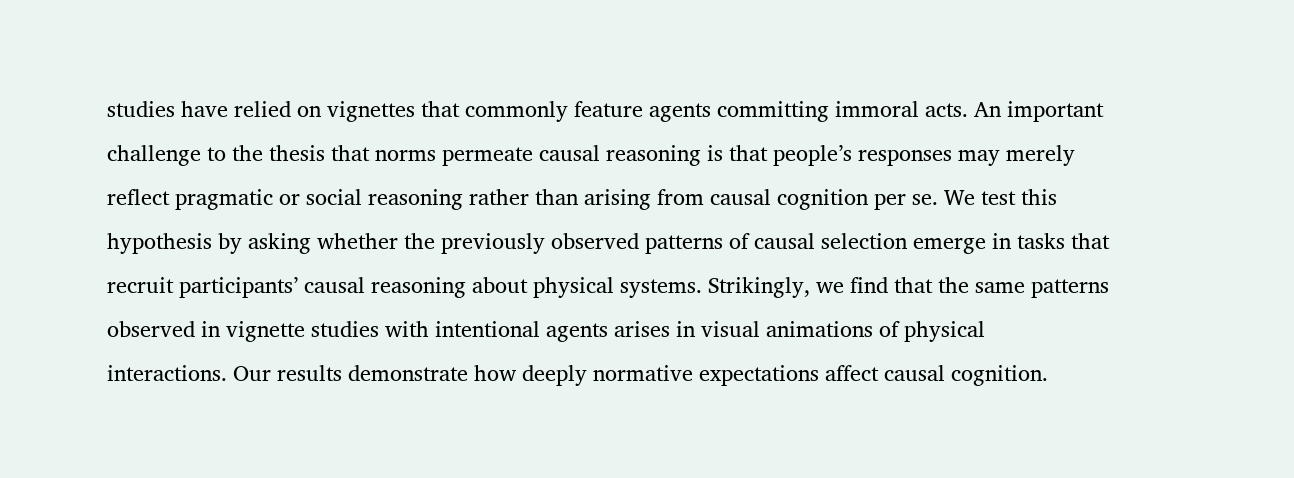studies have relied on vignettes that commonly feature agents committing immoral acts. An important challenge to the thesis that norms permeate causal reasoning is that people’s responses may merely reflect pragmatic or social reasoning rather than arising from causal cognition per se. We test this hypothesis by asking whether the previously observed patterns of causal selection emerge in tasks that recruit participants’ causal reasoning about physical systems. Strikingly, we find that the same patterns observed in vignette studies with intentional agents arises in visual animations of physical interactions. Our results demonstrate how deeply normative expectations affect causal cognition.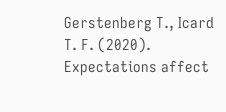Gerstenberg T., Icard T. F. (2020). Expectations affect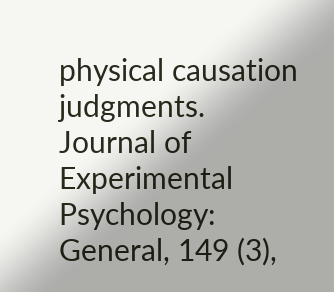physical causation judgments. Journal of Experimental Psychology: General, 149 (3),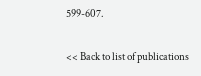599-607.

<< Back to list of publications